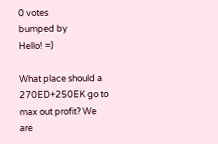0 votes
bumped by
Hello! =)

What place should a 270ED+250EK go to max out profit? We are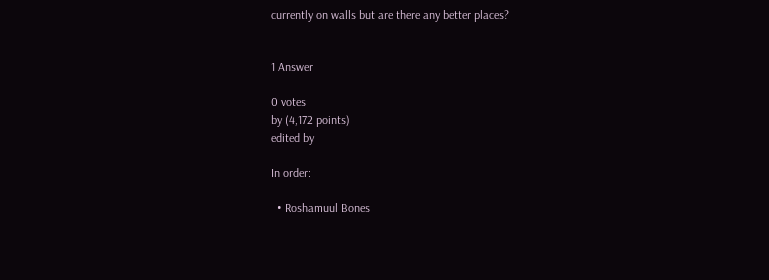currently on walls but are there any better places?


1 Answer

0 votes
by (4,172 points)
edited by

In order:

  • Roshamuul Bones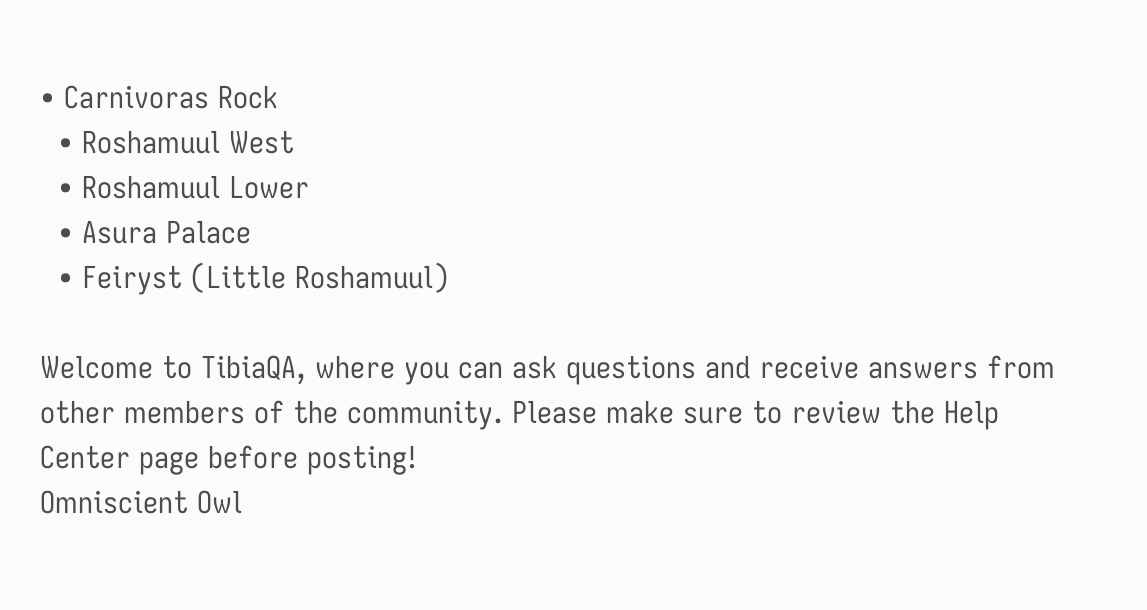• Carnivoras Rock
  • Roshamuul West
  • Roshamuul Lower
  • Asura Palace
  • Feiryst (Little Roshamuul)

Welcome to TibiaQA, where you can ask questions and receive answers from other members of the community. Please make sure to review the Help Center page before posting!
Omniscient Owl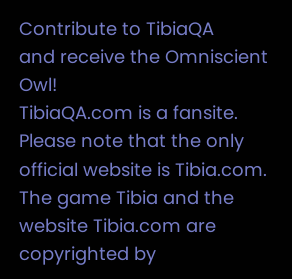Contribute to TibiaQA
and receive the Omniscient Owl!
TibiaQA.com is a fansite. Please note that the only official website is Tibia.com. The game Tibia and the website Tibia.com are copyrighted by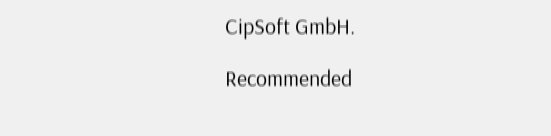CipSoft GmbH.

Recommended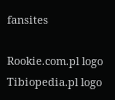fansites

Rookie.com.pl logo Tibiopedia.pl logo